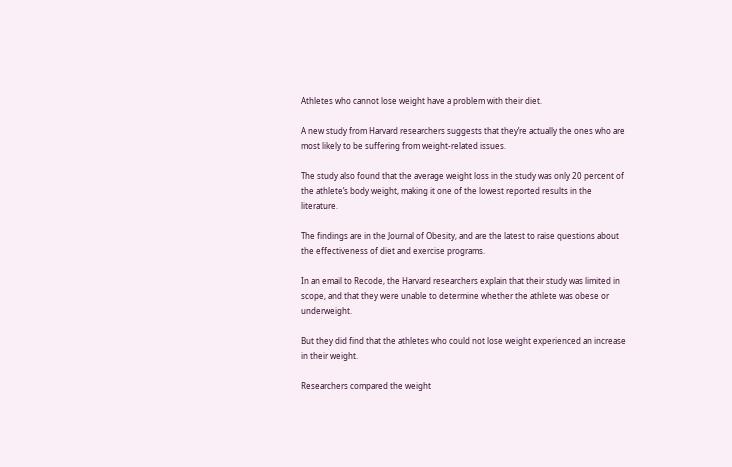Athletes who cannot lose weight have a problem with their diet.

A new study from Harvard researchers suggests that they’re actually the ones who are most likely to be suffering from weight-related issues.

The study also found that the average weight loss in the study was only 20 percent of the athlete’s body weight, making it one of the lowest reported results in the literature.

The findings are in the Journal of Obesity, and are the latest to raise questions about the effectiveness of diet and exercise programs.

In an email to Recode, the Harvard researchers explain that their study was limited in scope, and that they were unable to determine whether the athlete was obese or underweight.

But they did find that the athletes who could not lose weight experienced an increase in their weight.

Researchers compared the weight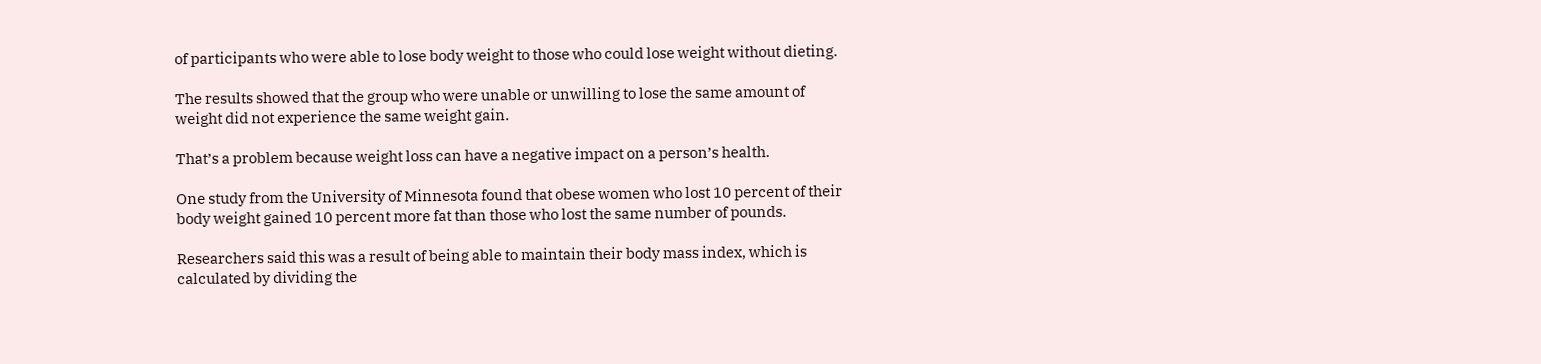of participants who were able to lose body weight to those who could lose weight without dieting.

The results showed that the group who were unable or unwilling to lose the same amount of weight did not experience the same weight gain.

That’s a problem because weight loss can have a negative impact on a person’s health.

One study from the University of Minnesota found that obese women who lost 10 percent of their body weight gained 10 percent more fat than those who lost the same number of pounds.

Researchers said this was a result of being able to maintain their body mass index, which is calculated by dividing the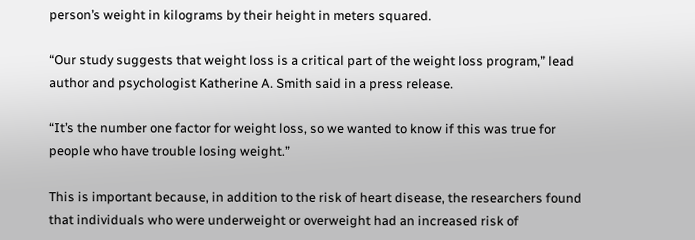person’s weight in kilograms by their height in meters squared.

“Our study suggests that weight loss is a critical part of the weight loss program,” lead author and psychologist Katherine A. Smith said in a press release.

“It’s the number one factor for weight loss, so we wanted to know if this was true for people who have trouble losing weight.”

This is important because, in addition to the risk of heart disease, the researchers found that individuals who were underweight or overweight had an increased risk of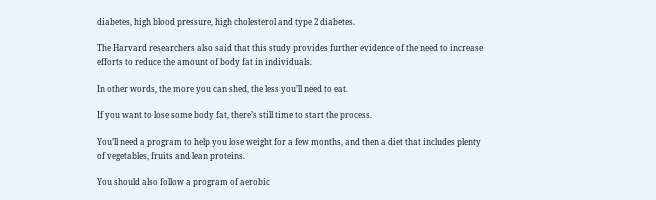diabetes, high blood pressure, high cholesterol and type 2 diabetes.

The Harvard researchers also said that this study provides further evidence of the need to increase efforts to reduce the amount of body fat in individuals.

In other words, the more you can shed, the less you’ll need to eat.

If you want to lose some body fat, there’s still time to start the process.

You’ll need a program to help you lose weight for a few months, and then a diet that includes plenty of vegetables, fruits and lean proteins.

You should also follow a program of aerobic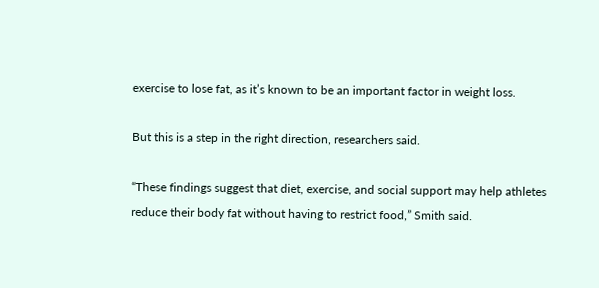exercise to lose fat, as it’s known to be an important factor in weight loss.

But this is a step in the right direction, researchers said.

“These findings suggest that diet, exercise, and social support may help athletes reduce their body fat without having to restrict food,” Smith said.